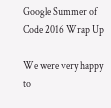Google Summer of Code 2016 Wrap Up

We were very happy to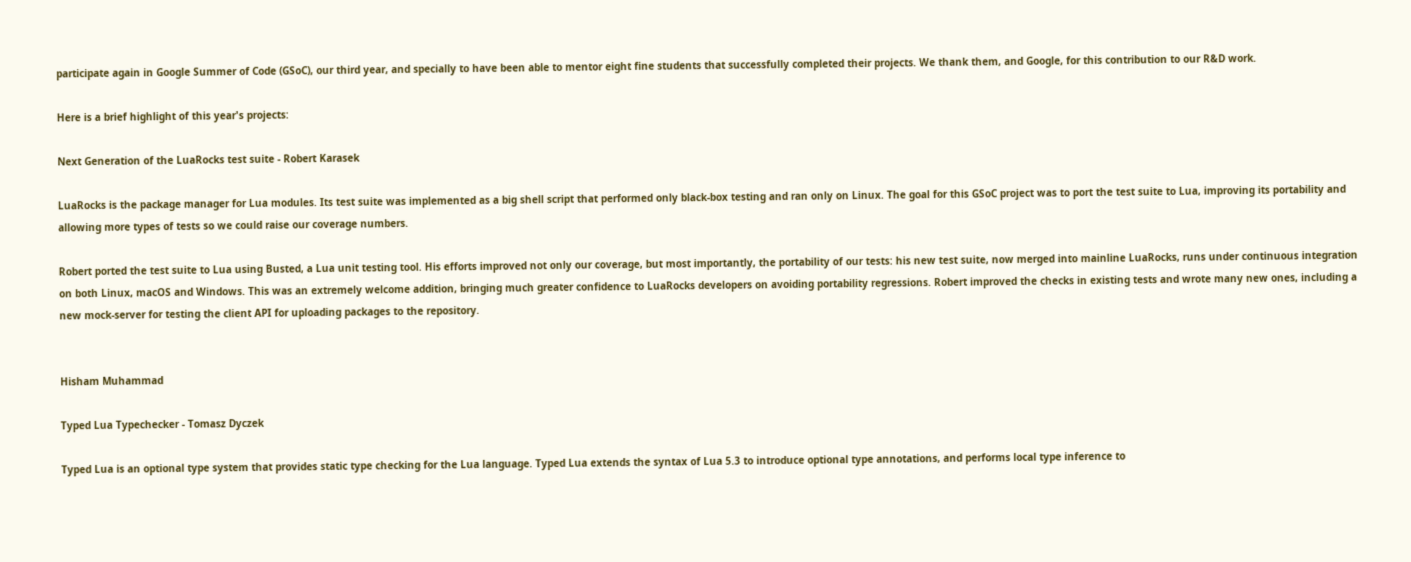participate again in Google Summer of Code (GSoC), our third year, and specially to have been able to mentor eight fine students that successfully completed their projects. We thank them, and Google, for this contribution to our R&D work.

Here is a brief highlight of this year's projects:

Next Generation of the LuaRocks test suite - Robert Karasek

LuaRocks is the package manager for Lua modules. Its test suite was implemented as a big shell script that performed only black-box testing and ran only on Linux. The goal for this GSoC project was to port the test suite to Lua, improving its portability and allowing more types of tests so we could raise our coverage numbers.

Robert ported the test suite to Lua using Busted, a Lua unit testing tool. His efforts improved not only our coverage, but most importantly, the portability of our tests: his new test suite, now merged into mainline LuaRocks, runs under continuous integration on both Linux, macOS and Windows. This was an extremely welcome addition, bringing much greater confidence to LuaRocks developers on avoiding portability regressions. Robert improved the checks in existing tests and wrote many new ones, including a new mock-server for testing the client API for uploading packages to the repository.


Hisham Muhammad

Typed Lua Typechecker - Tomasz Dyczek

Typed Lua is an optional type system that provides static type checking for the Lua language. Typed Lua extends the syntax of Lua 5.3 to introduce optional type annotations, and performs local type inference to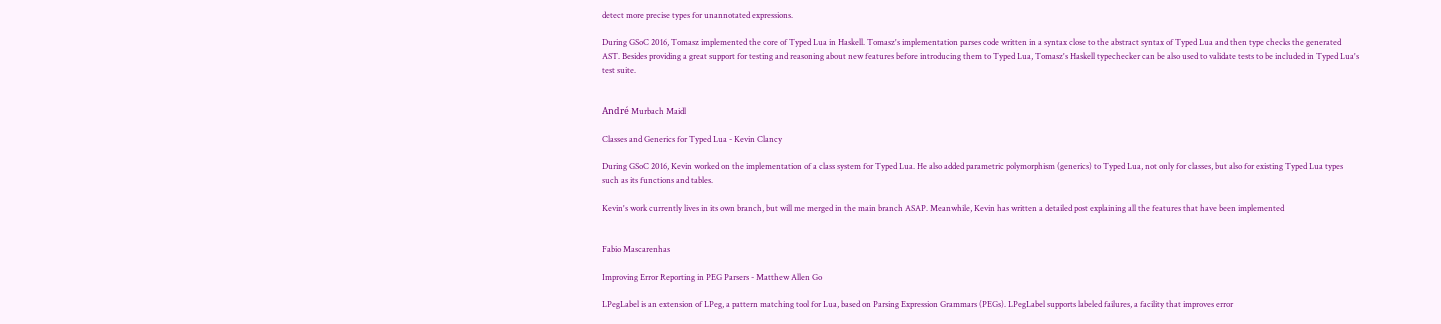detect more precise types for unannotated expressions.

During GSoC 2016, Tomasz implemented the core of Typed Lua in Haskell. Tomasz's implementation parses code written in a syntax close to the abstract syntax of Typed Lua and then type checks the generated AST. Besides providing a great support for testing and reasoning about new features before introducing them to Typed Lua, Tomasz's Haskell typechecker can be also used to validate tests to be included in Typed Lua's test suite.


André Murbach Maidl

Classes and Generics for Typed Lua - Kevin Clancy

During GSoC 2016, Kevin worked on the implementation of a class system for Typed Lua. He also added parametric polymorphism (generics) to Typed Lua, not only for classes, but also for existing Typed Lua types such as its functions and tables.

Kevin's work currently lives in its own branch, but will me merged in the main branch ASAP. Meanwhile, Kevin has written a detailed post explaining all the features that have been implemented


Fabio Mascarenhas

Improving Error Reporting in PEG Parsers - Matthew Allen Go

LPegLabel is an extension of LPeg, a pattern matching tool for Lua, based on Parsing Expression Grammars (PEGs). LPegLabel supports labeled failures, a facility that improves error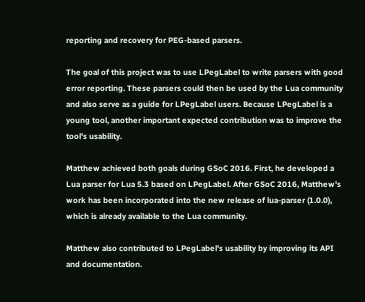reporting and recovery for PEG-based parsers.

The goal of this project was to use LPegLabel to write parsers with good error reporting. These parsers could then be used by the Lua community and also serve as a guide for LPegLabel users. Because LPegLabel is a young tool, another important expected contribution was to improve the tool's usability.

Matthew achieved both goals during GSoC 2016. First, he developed a Lua parser for Lua 5.3 based on LPegLabel. After GSoC 2016, Matthew's work has been incorporated into the new release of lua-parser (1.0.0), which is already available to the Lua community.

Matthew also contributed to LPegLabel's usability by improving its API and documentation.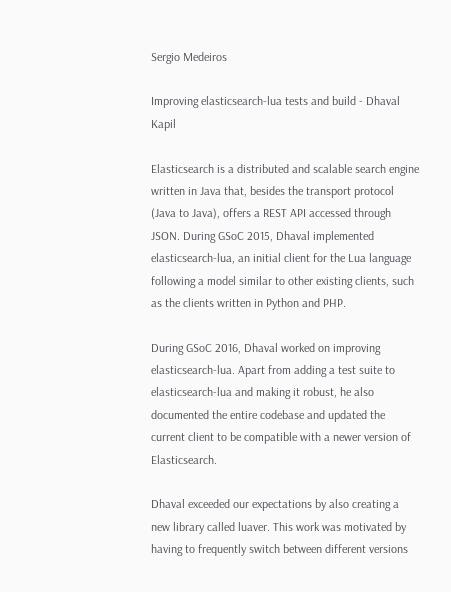Sergio Medeiros

Improving elasticsearch-lua tests and build - Dhaval Kapil

Elasticsearch is a distributed and scalable search engine written in Java that, besides the transport protocol (Java to Java), offers a REST API accessed through JSON. During GSoC 2015, Dhaval implemented elasticsearch-lua, an initial client for the Lua language following a model similar to other existing clients, such as the clients written in Python and PHP.

During GSoC 2016, Dhaval worked on improving elasticsearch-lua. Apart from adding a test suite to elasticsearch-lua and making it robust, he also documented the entire codebase and updated the current client to be compatible with a newer version of Elasticsearch.

Dhaval exceeded our expectations by also creating a new library called luaver. This work was motivated by having to frequently switch between different versions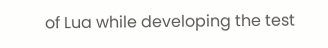of Lua while developing the test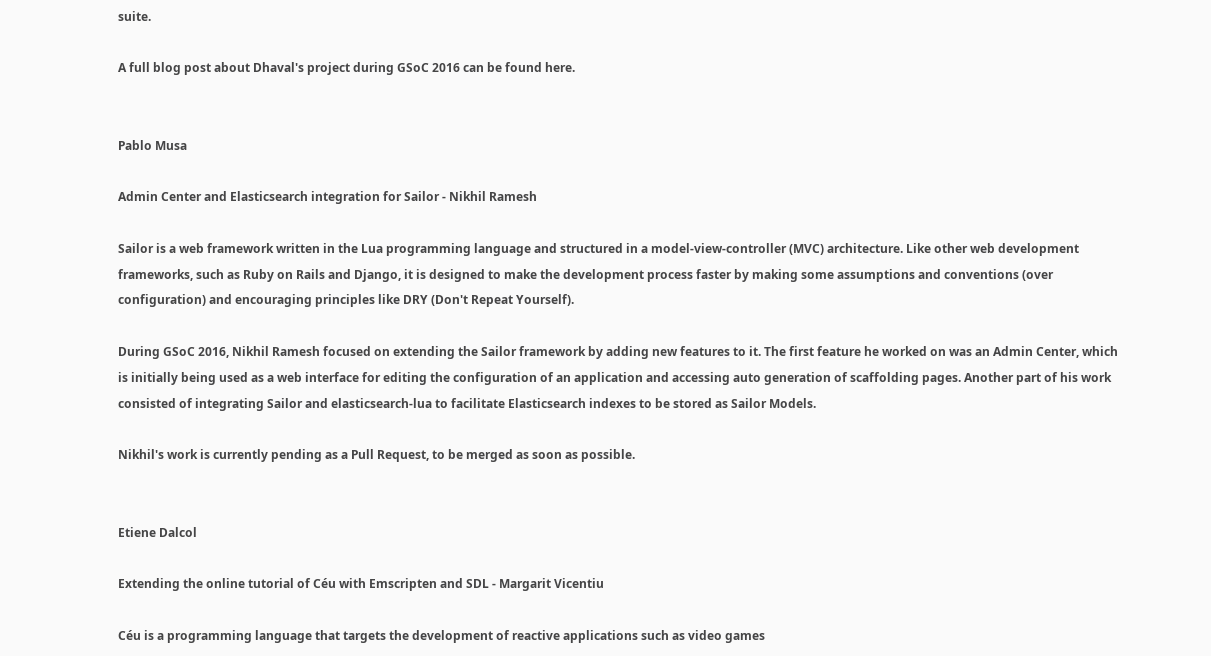suite.

A full blog post about Dhaval's project during GSoC 2016 can be found here.


Pablo Musa

Admin Center and Elasticsearch integration for Sailor - Nikhil Ramesh

Sailor is a web framework written in the Lua programming language and structured in a model-view-controller (MVC) architecture. Like other web development frameworks, such as Ruby on Rails and Django, it is designed to make the development process faster by making some assumptions and conventions (over configuration) and encouraging principles like DRY (Don't Repeat Yourself).

During GSoC 2016, Nikhil Ramesh focused on extending the Sailor framework by adding new features to it. The first feature he worked on was an Admin Center, which is initially being used as a web interface for editing the configuration of an application and accessing auto generation of scaffolding pages. Another part of his work consisted of integrating Sailor and elasticsearch-lua to facilitate Elasticsearch indexes to be stored as Sailor Models.

Nikhil's work is currently pending as a Pull Request, to be merged as soon as possible.


Etiene Dalcol

Extending the online tutorial of Céu with Emscripten and SDL - Margarit Vicentiu

Céu is a programming language that targets the development of reactive applications such as video games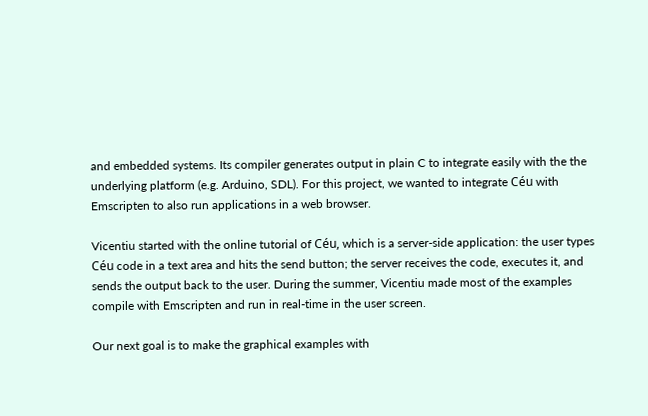and embedded systems. Its compiler generates output in plain C to integrate easily with the the underlying platform (e.g. Arduino, SDL). For this project, we wanted to integrate Céu with Emscripten to also run applications in a web browser.

Vicentiu started with the online tutorial of Céu, which is a server-side application: the user types Céu code in a text area and hits the send button; the server receives the code, executes it, and sends the output back to the user. During the summer, Vicentiu made most of the examples compile with Emscripten and run in real-time in the user screen.

Our next goal is to make the graphical examples with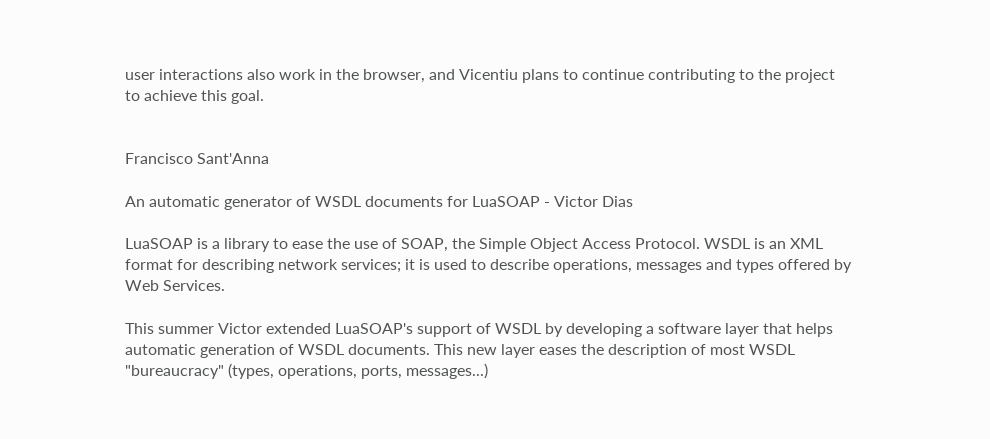user interactions also work in the browser, and Vicentiu plans to continue contributing to the project to achieve this goal.


Francisco Sant'Anna

An automatic generator of WSDL documents for LuaSOAP - Victor Dias

LuaSOAP is a library to ease the use of SOAP, the Simple Object Access Protocol. WSDL is an XML format for describing network services; it is used to describe operations, messages and types offered by Web Services.

This summer Victor extended LuaSOAP's support of WSDL by developing a software layer that helps automatic generation of WSDL documents. This new layer eases the description of most WSDL "bureaucracy" (types, operations, ports, messages...)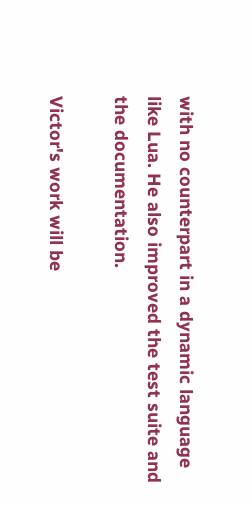with no counterpart in a dynamic language like Lua. He also improved the test suite and the documentation.

Victor's work will be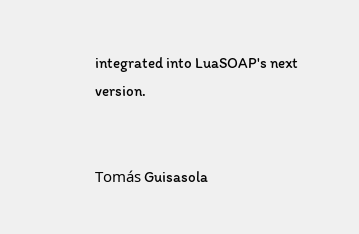integrated into LuaSOAP's next version.


Tomás Guisasola